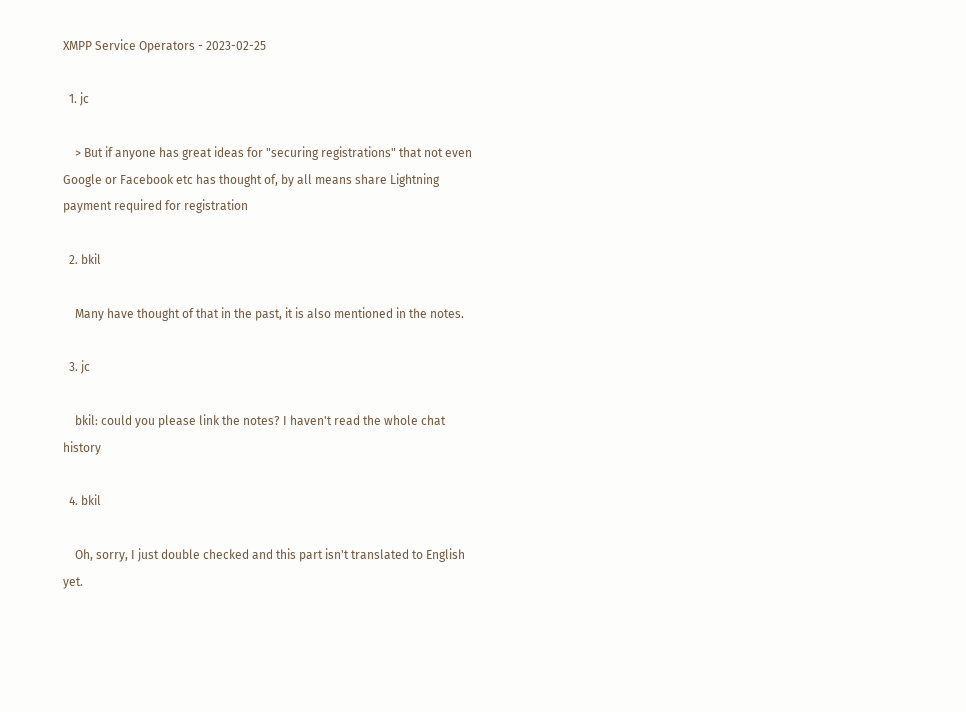XMPP Service Operators - 2023-02-25

  1. jc

    > But if anyone has great ideas for "securing registrations" that not even Google or Facebook etc has thought of, by all means share Lightning payment required for registration

  2. bkil

    Many have thought of that in the past, it is also mentioned in the notes.

  3. jc

    bkil: could you please link the notes? I haven't read the whole chat history

  4. bkil

    Oh, sorry, I just double checked and this part isn't translated to English yet.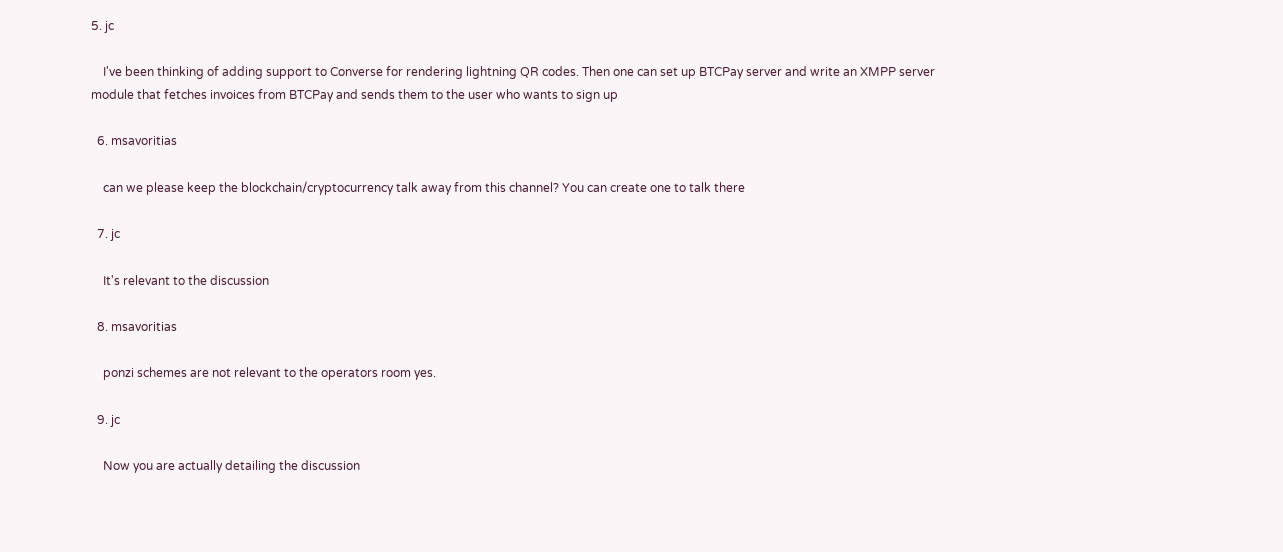5. jc

    I've been thinking of adding support to Converse for rendering lightning QR codes. Then one can set up BTCPay server and write an XMPP server module that fetches invoices from BTCPay and sends them to the user who wants to sign up

  6. msavoritias

    can we please keep the blockchain/cryptocurrency talk away from this channel? You can create one to talk there

  7. jc

    It's relevant to the discussion

  8. msavoritias

    ponzi schemes are not relevant to the operators room yes.

  9. jc

    Now you are actually detailing the discussion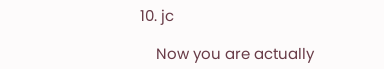10. jc

    Now you are actually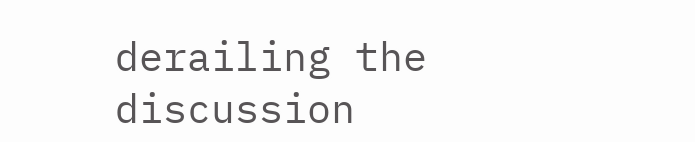derailing the discussion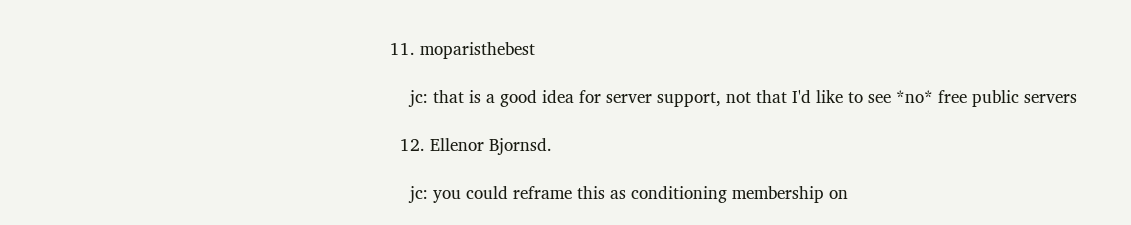11. moparisthebest

    jc: that is a good idea for server support, not that I'd like to see *no* free public servers

  12. Ellenor Bjornsd.

    jc: you could reframe this as conditioning membership on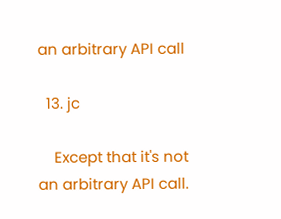an arbitrary API call

  13. jc

    Except that it's not an arbitrary API call.